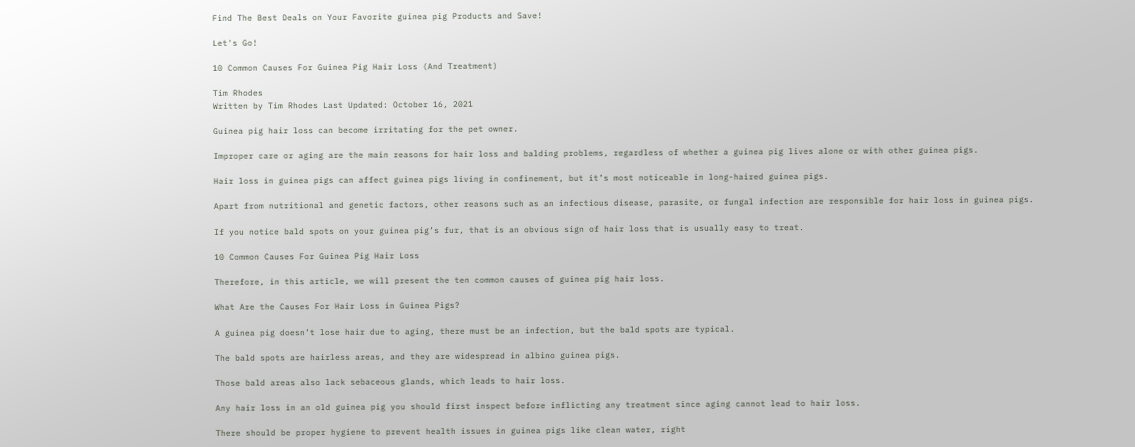Find The Best Deals on Your Favorite guinea pig Products and Save!

Let's Go!

10 Common Causes For Guinea Pig Hair Loss (And Treatment)

Tim Rhodes
Written by Tim Rhodes Last Updated: October 16, 2021

Guinea pig hair loss can become irritating for the pet owner.

Improper care or aging are the main reasons for hair loss and balding problems, regardless of whether a guinea pig lives alone or with other guinea pigs.

Hair loss in guinea pigs can affect guinea pigs living in confinement, but it’s most noticeable in long-haired guinea pigs.

Apart from nutritional and genetic factors, other reasons such as an infectious disease, parasite, or fungal infection are responsible for hair loss in guinea pigs.

If you notice bald spots on your guinea pig’s fur, that is an obvious sign of hair loss that is usually easy to treat.

10 Common Causes For Guinea Pig Hair Loss

Therefore, in this article, we will present the ten common causes of guinea pig hair loss.

What Are the Causes For Hair Loss in Guinea Pigs?

A guinea pig doesn’t lose hair due to aging, there must be an infection, but the bald spots are typical.

The bald spots are hairless areas, and they are widespread in albino guinea pigs.

Those bald areas also lack sebaceous glands, which leads to hair loss.

Any hair loss in an old guinea pig you should first inspect before inflicting any treatment since aging cannot lead to hair loss.

There should be proper hygiene to prevent health issues in guinea pigs like clean water, right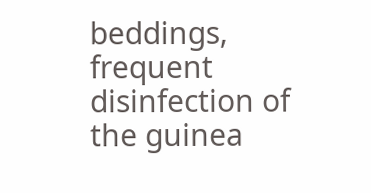beddings, frequent disinfection of the guinea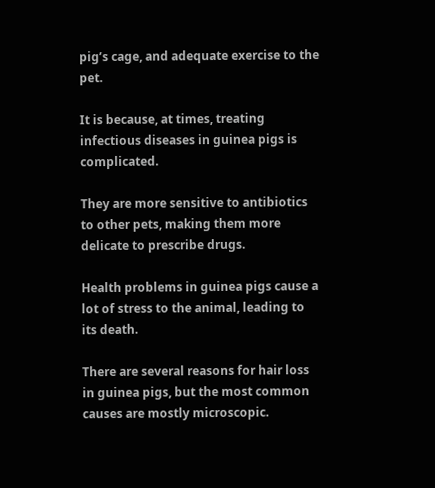pig’s cage, and adequate exercise to the pet.

It is because, at times, treating infectious diseases in guinea pigs is complicated.

They are more sensitive to antibiotics to other pets, making them more delicate to prescribe drugs.

Health problems in guinea pigs cause a lot of stress to the animal, leading to its death.

There are several reasons for hair loss in guinea pigs, but the most common causes are mostly microscopic.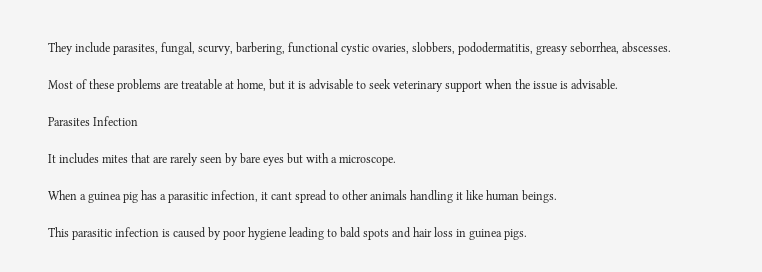They include parasites, fungal, scurvy, barbering, functional cystic ovaries, slobbers, pododermatitis, greasy seborrhea, abscesses.

Most of these problems are treatable at home, but it is advisable to seek veterinary support when the issue is advisable.

Parasites Infection

It includes mites that are rarely seen by bare eyes but with a microscope.

When a guinea pig has a parasitic infection, it cant spread to other animals handling it like human beings.

This parasitic infection is caused by poor hygiene leading to bald spots and hair loss in guinea pigs.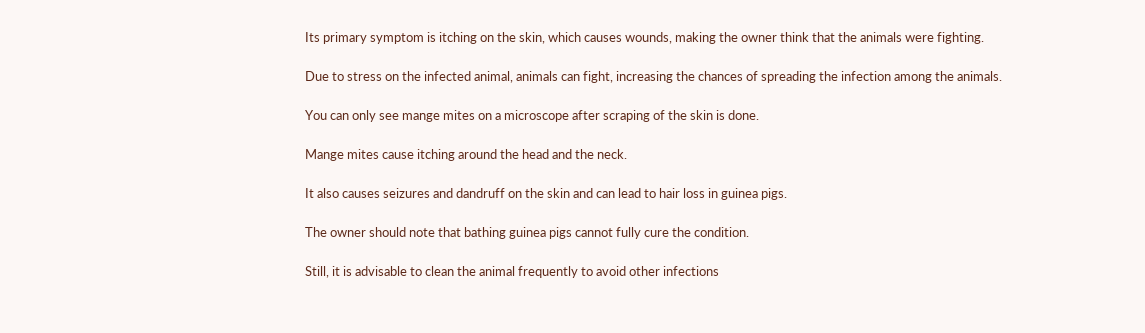Its primary symptom is itching on the skin, which causes wounds, making the owner think that the animals were fighting.

Due to stress on the infected animal, animals can fight, increasing the chances of spreading the infection among the animals.

You can only see mange mites on a microscope after scraping of the skin is done.

Mange mites cause itching around the head and the neck.

It also causes seizures and dandruff on the skin and can lead to hair loss in guinea pigs.

The owner should note that bathing guinea pigs cannot fully cure the condition.

Still, it is advisable to clean the animal frequently to avoid other infections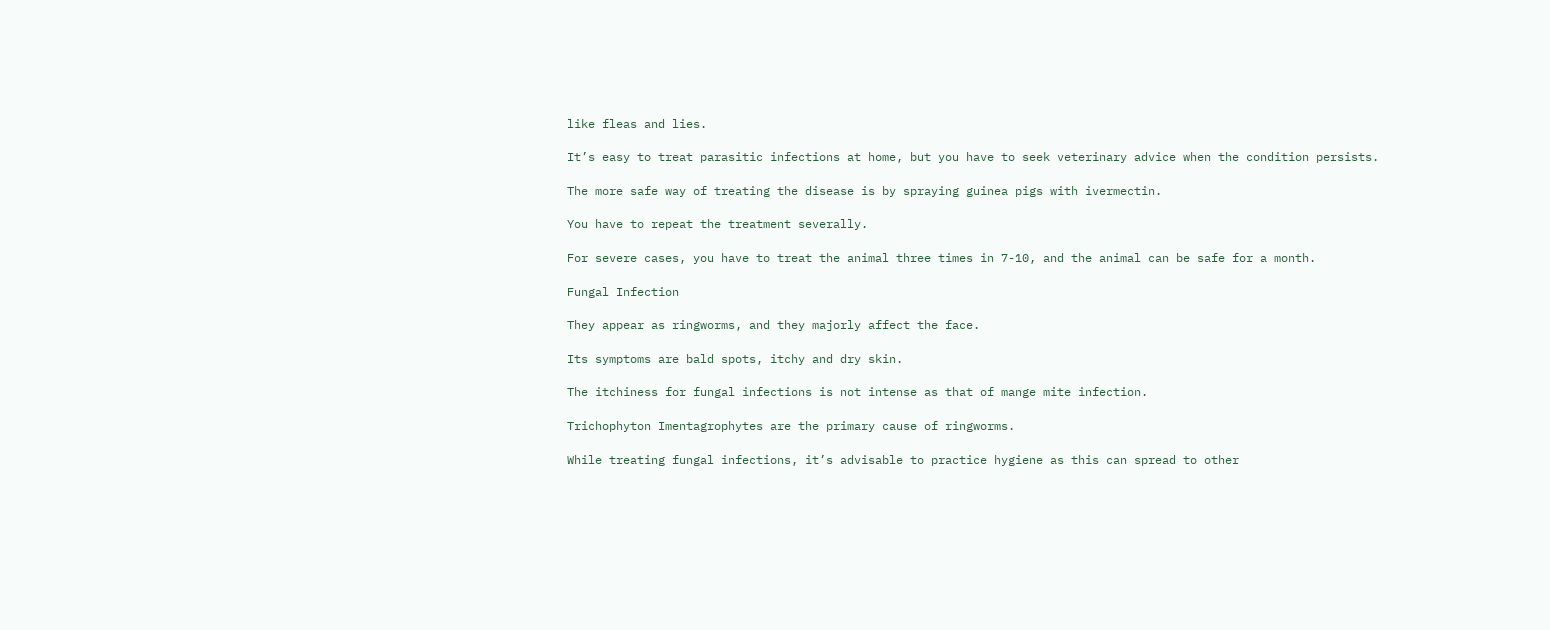like fleas and lies.

It’s easy to treat parasitic infections at home, but you have to seek veterinary advice when the condition persists.

The more safe way of treating the disease is by spraying guinea pigs with ivermectin.

You have to repeat the treatment severally.

For severe cases, you have to treat the animal three times in 7-10, and the animal can be safe for a month.

Fungal Infection

They appear as ringworms, and they majorly affect the face.

Its symptoms are bald spots, itchy and dry skin.

The itchiness for fungal infections is not intense as that of mange mite infection.

Trichophyton Imentagrophytes are the primary cause of ringworms.

While treating fungal infections, it’s advisable to practice hygiene as this can spread to other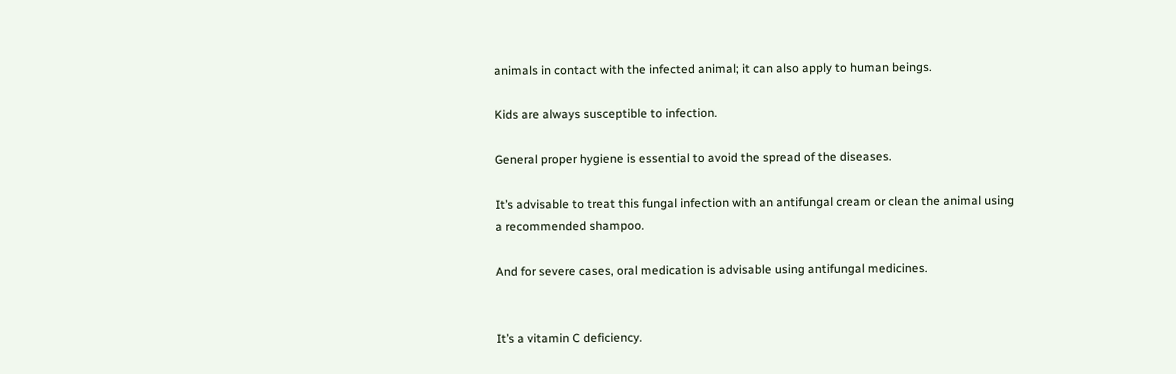animals in contact with the infected animal; it can also apply to human beings.

Kids are always susceptible to infection.

General proper hygiene is essential to avoid the spread of the diseases.

It’s advisable to treat this fungal infection with an antifungal cream or clean the animal using a recommended shampoo.

And for severe cases, oral medication is advisable using antifungal medicines.


It’s a vitamin C deficiency.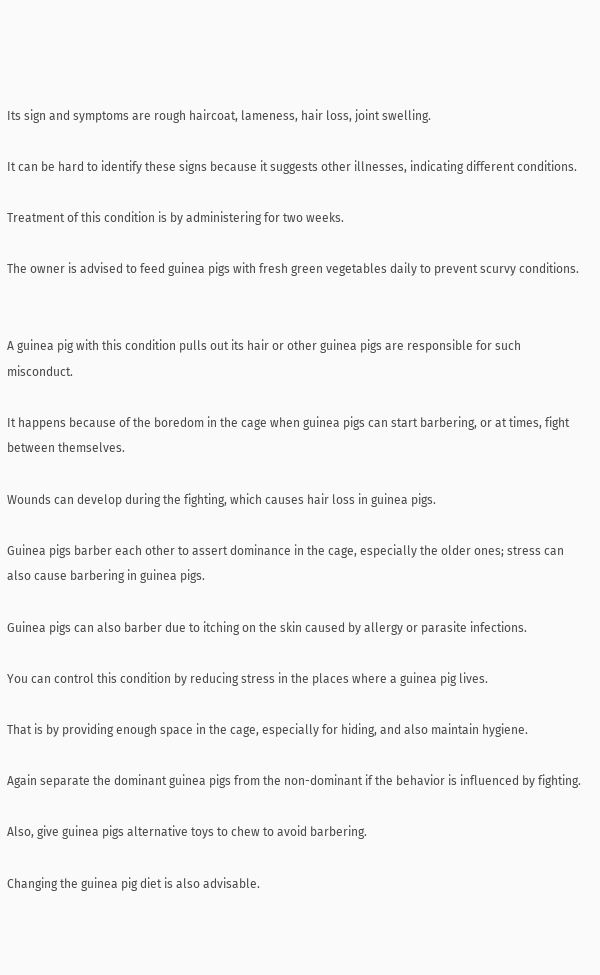Its sign and symptoms are rough haircoat, lameness, hair loss, joint swelling.

It can be hard to identify these signs because it suggests other illnesses, indicating different conditions.

Treatment of this condition is by administering for two weeks.

The owner is advised to feed guinea pigs with fresh green vegetables daily to prevent scurvy conditions.


A guinea pig with this condition pulls out its hair or other guinea pigs are responsible for such misconduct.

It happens because of the boredom in the cage when guinea pigs can start barbering, or at times, fight between themselves.

Wounds can develop during the fighting, which causes hair loss in guinea pigs.

Guinea pigs barber each other to assert dominance in the cage, especially the older ones; stress can also cause barbering in guinea pigs.

Guinea pigs can also barber due to itching on the skin caused by allergy or parasite infections.

You can control this condition by reducing stress in the places where a guinea pig lives.

That is by providing enough space in the cage, especially for hiding, and also maintain hygiene.

Again separate the dominant guinea pigs from the non-dominant if the behavior is influenced by fighting.

Also, give guinea pigs alternative toys to chew to avoid barbering.

Changing the guinea pig diet is also advisable.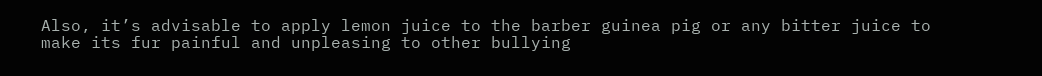Also, it’s advisable to apply lemon juice to the barber guinea pig or any bitter juice to make its fur painful and unpleasing to other bullying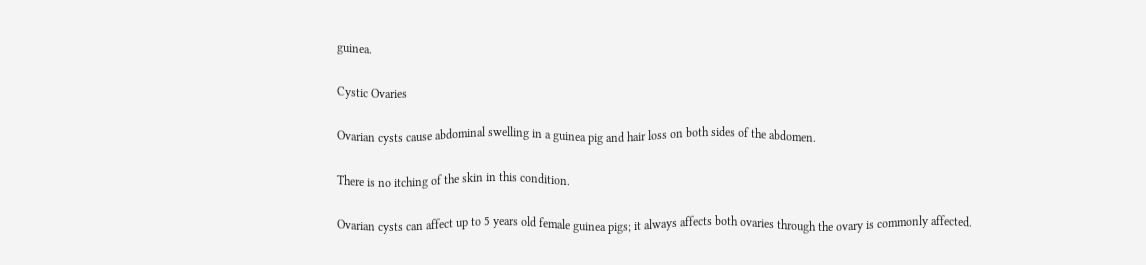guinea.

Cystic Ovaries

Ovarian cysts cause abdominal swelling in a guinea pig and hair loss on both sides of the abdomen.

There is no itching of the skin in this condition.

Ovarian cysts can affect up to 5 years old female guinea pigs; it always affects both ovaries through the ovary is commonly affected.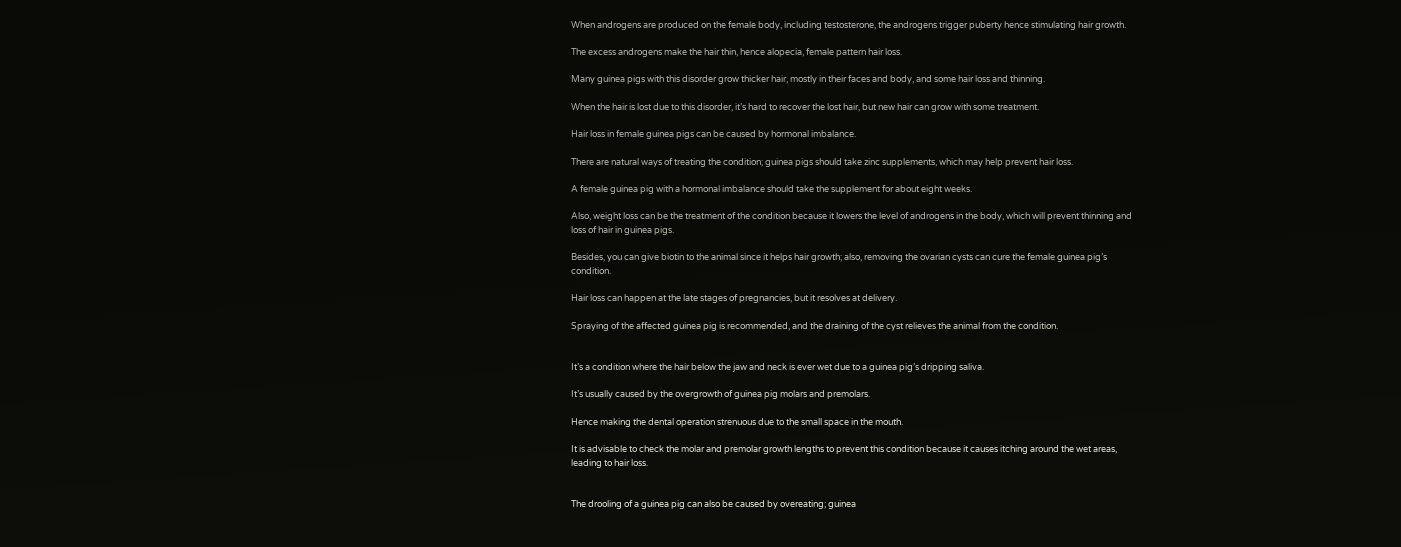When androgens are produced on the female body, including testosterone, the androgens trigger puberty hence stimulating hair growth.

The excess androgens make the hair thin, hence alopecia, female pattern hair loss.

Many guinea pigs with this disorder grow thicker hair, mostly in their faces and body, and some hair loss and thinning.

When the hair is lost due to this disorder, it’s hard to recover the lost hair, but new hair can grow with some treatment.

Hair loss in female guinea pigs can be caused by hormonal imbalance.

There are natural ways of treating the condition; guinea pigs should take zinc supplements, which may help prevent hair loss.

A female guinea pig with a hormonal imbalance should take the supplement for about eight weeks.

Also, weight loss can be the treatment of the condition because it lowers the level of androgens in the body, which will prevent thinning and loss of hair in guinea pigs.

Besides, you can give biotin to the animal since it helps hair growth; also, removing the ovarian cysts can cure the female guinea pig’s condition.

Hair loss can happen at the late stages of pregnancies, but it resolves at delivery.

Spraying of the affected guinea pig is recommended, and the draining of the cyst relieves the animal from the condition.


It’s a condition where the hair below the jaw and neck is ever wet due to a guinea pig’s dripping saliva.

It’s usually caused by the overgrowth of guinea pig molars and premolars.

Hence making the dental operation strenuous due to the small space in the mouth.

It is advisable to check the molar and premolar growth lengths to prevent this condition because it causes itching around the wet areas, leading to hair loss.


The drooling of a guinea pig can also be caused by overeating; guinea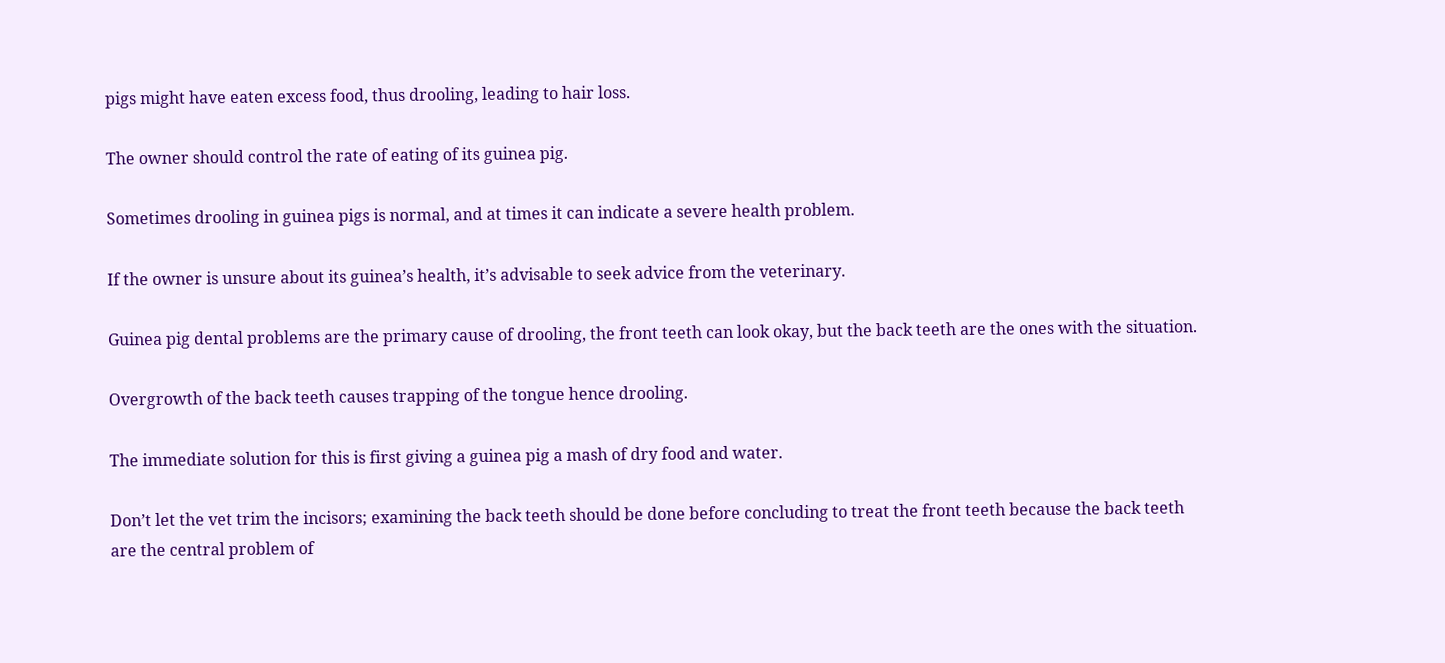pigs might have eaten excess food, thus drooling, leading to hair loss.

The owner should control the rate of eating of its guinea pig.

Sometimes drooling in guinea pigs is normal, and at times it can indicate a severe health problem.

If the owner is unsure about its guinea’s health, it’s advisable to seek advice from the veterinary.

Guinea pig dental problems are the primary cause of drooling, the front teeth can look okay, but the back teeth are the ones with the situation.

Overgrowth of the back teeth causes trapping of the tongue hence drooling.

The immediate solution for this is first giving a guinea pig a mash of dry food and water.

Don’t let the vet trim the incisors; examining the back teeth should be done before concluding to treat the front teeth because the back teeth are the central problem of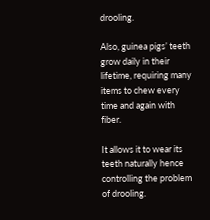drooling.

Also, guinea pigs’ teeth grow daily in their lifetime, requiring many items to chew every time and again with fiber.

It allows it to wear its teeth naturally hence controlling the problem of drooling.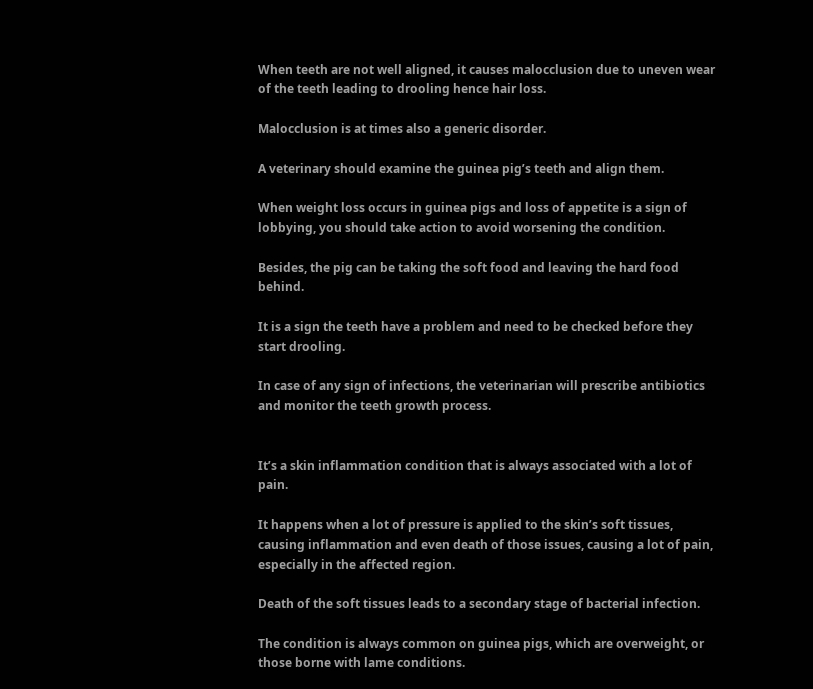When teeth are not well aligned, it causes malocclusion due to uneven wear of the teeth leading to drooling hence hair loss.

Malocclusion is at times also a generic disorder.

A veterinary should examine the guinea pig’s teeth and align them.

When weight loss occurs in guinea pigs and loss of appetite is a sign of lobbying, you should take action to avoid worsening the condition.

Besides, the pig can be taking the soft food and leaving the hard food behind.

It is a sign the teeth have a problem and need to be checked before they start drooling.

In case of any sign of infections, the veterinarian will prescribe antibiotics and monitor the teeth growth process.


It’s a skin inflammation condition that is always associated with a lot of pain.

It happens when a lot of pressure is applied to the skin’s soft tissues, causing inflammation and even death of those issues, causing a lot of pain, especially in the affected region.

Death of the soft tissues leads to a secondary stage of bacterial infection.

The condition is always common on guinea pigs, which are overweight, or those borne with lame conditions.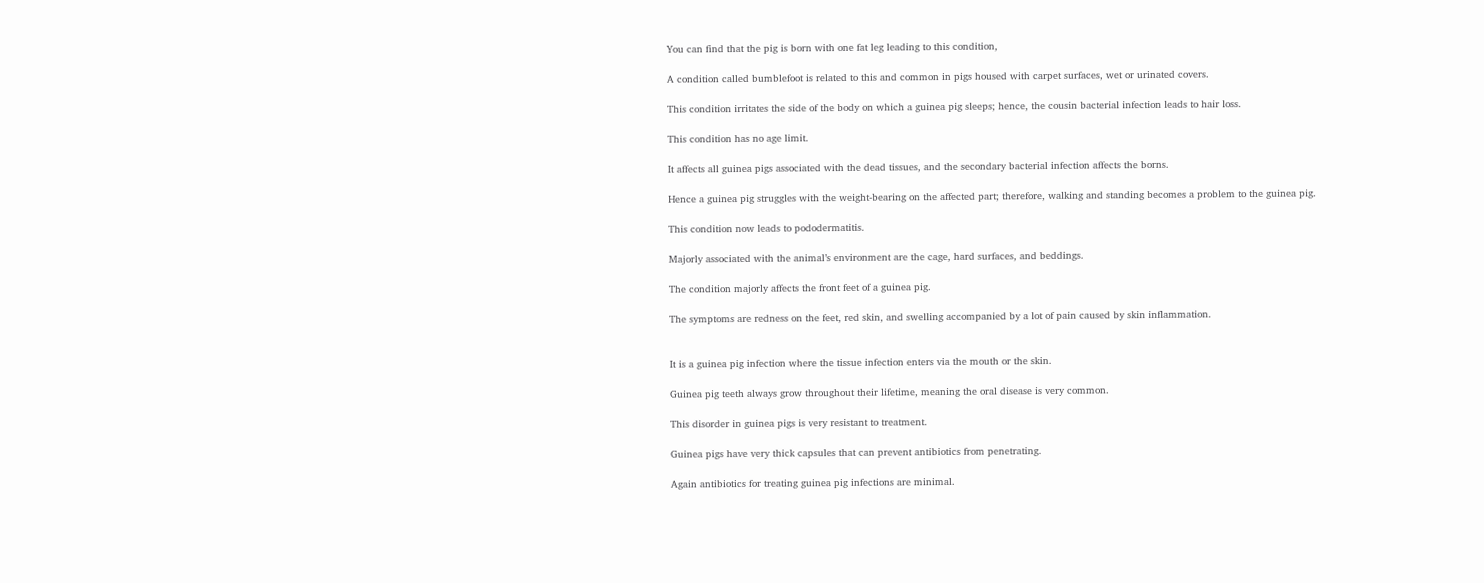You can find that the pig is born with one fat leg leading to this condition,

A condition called bumblefoot is related to this and common in pigs housed with carpet surfaces, wet or urinated covers.

This condition irritates the side of the body on which a guinea pig sleeps; hence, the cousin bacterial infection leads to hair loss.

This condition has no age limit.

It affects all guinea pigs associated with the dead tissues, and the secondary bacterial infection affects the borns.

Hence a guinea pig struggles with the weight-bearing on the affected part; therefore, walking and standing becomes a problem to the guinea pig.

This condition now leads to pododermatitis.

Majorly associated with the animal’s environment are the cage, hard surfaces, and beddings.

The condition majorly affects the front feet of a guinea pig.

The symptoms are redness on the feet, red skin, and swelling accompanied by a lot of pain caused by skin inflammation.


It is a guinea pig infection where the tissue infection enters via the mouth or the skin.

Guinea pig teeth always grow throughout their lifetime, meaning the oral disease is very common.

This disorder in guinea pigs is very resistant to treatment.

Guinea pigs have very thick capsules that can prevent antibiotics from penetrating.

Again antibiotics for treating guinea pig infections are minimal.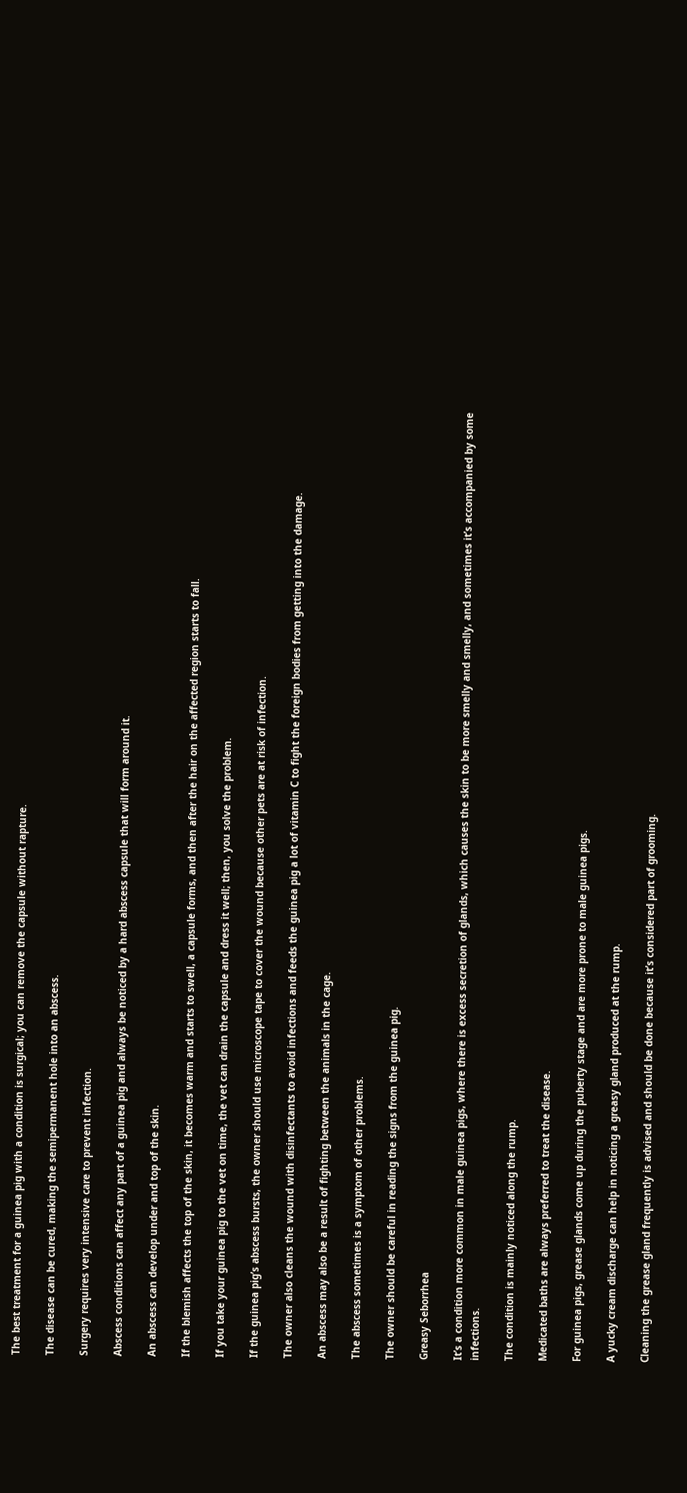The best treatment for a guinea pig with a condition is surgical; you can remove the capsule without rapture.

The disease can be cured, making the semipermanent hole into an abscess.

Surgery requires very intensive care to prevent infection.

Abscess conditions can affect any part of a guinea pig and always be noticed by a hard abscess capsule that will form around it.

An abscess can develop under and top of the skin.

If the blemish affects the top of the skin, it becomes warm and starts to swell, a capsule forms, and then after the hair on the affected region starts to fall.

If you take your guinea pig to the vet on time, the vet can drain the capsule and dress it well; then, you solve the problem.

If the guinea pig’s abscess bursts, the owner should use microscope tape to cover the wound because other pets are at risk of infection.

The owner also cleans the wound with disinfectants to avoid infections and feeds the guinea pig a lot of vitamin C to fight the foreign bodies from getting into the damage.

An abscess may also be a result of fighting between the animals in the cage.

The abscess sometimes is a symptom of other problems.

The owner should be careful in reading the signs from the guinea pig.

Greasy Seborrhea

It’s a condition more common in male guinea pigs, where there is excess secretion of glands, which causes the skin to be more smelly and smelly, and sometimes it’s accompanied by some infections.

The condition is mainly noticed along the rump.

Medicated baths are always preferred to treat the disease.

For guinea pigs, grease glands come up during the puberty stage and are more prone to male guinea pigs.

A yucky cream discharge can help in noticing a greasy gland produced at the rump.

Cleaning the grease gland frequently is advised and should be done because it’s considered part of grooming.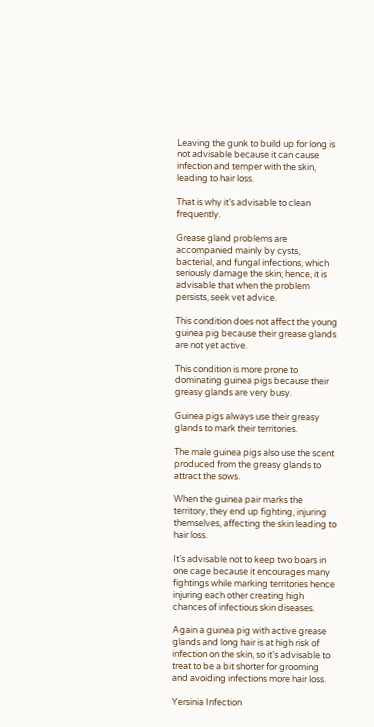Leaving the gunk to build up for long is not advisable because it can cause infection and temper with the skin, leading to hair loss.

That is why it’s advisable to clean frequently.

Grease gland problems are accompanied mainly by cysts, bacterial, and fungal infections, which seriously damage the skin; hence, it is advisable that when the problem persists, seek vet advice.

This condition does not affect the young guinea pig because their grease glands are not yet active.

This condition is more prone to dominating guinea pigs because their greasy glands are very busy.

Guinea pigs always use their greasy glands to mark their territories.

The male guinea pigs also use the scent produced from the greasy glands to attract the sows.

When the guinea pair marks the territory, they end up fighting, injuring themselves, affecting the skin leading to hair loss.

It’s advisable not to keep two boars in one cage because it encourages many fightings while marking territories hence injuring each other creating high chances of infectious skin diseases.

Again a guinea pig with active grease glands and long hair is at high risk of infection on the skin, so it’s advisable to treat to be a bit shorter for grooming and avoiding infections more hair loss.

Yersinia Infection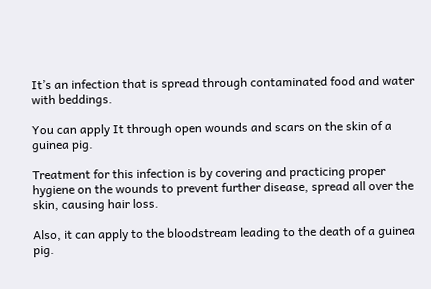It’s an infection that is spread through contaminated food and water with beddings.

You can apply It through open wounds and scars on the skin of a guinea pig.

Treatment for this infection is by covering and practicing proper hygiene on the wounds to prevent further disease, spread all over the skin, causing hair loss.

Also, it can apply to the bloodstream leading to the death of a guinea pig.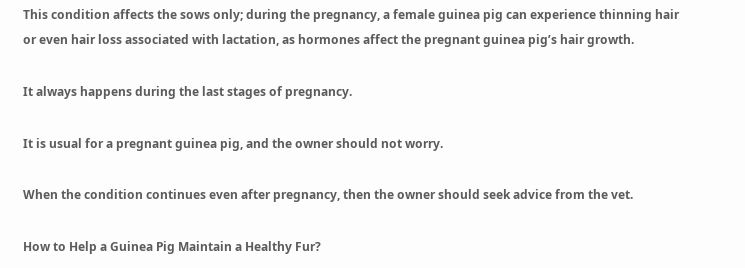This condition affects the sows only; during the pregnancy, a female guinea pig can experience thinning hair or even hair loss associated with lactation, as hormones affect the pregnant guinea pig’s hair growth.

It always happens during the last stages of pregnancy.

It is usual for a pregnant guinea pig, and the owner should not worry.

When the condition continues even after pregnancy, then the owner should seek advice from the vet.

How to Help a Guinea Pig Maintain a Healthy Fur?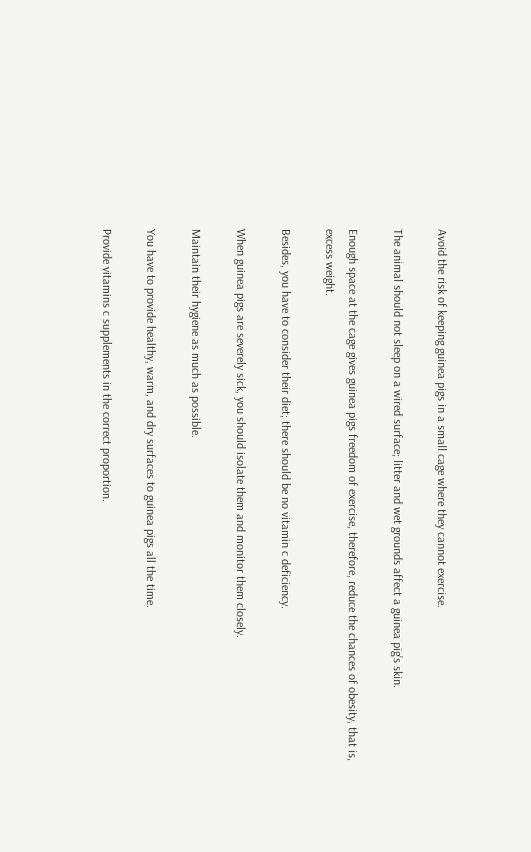Avoid the risk of keeping guinea pigs in a small cage where they cannot exercise.

The animal should not sleep on a wired surface; litter and wet grounds affect a guinea pig’s skin.

Enough space at the cage gives guinea pigs freedom of exercise, therefore, reduce the chances of obesity, that is, excess weight.

Besides, you have to consider their diet; there should be no vitamin c deficiency.

When guinea pigs are severely sick, you should isolate them and monitor them closely.

Maintain their hygiene as much as possible.

You have to provide healthy, warm, and dry surfaces to guinea pigs all the time.

Provide vitamins c supplements in the correct proportion.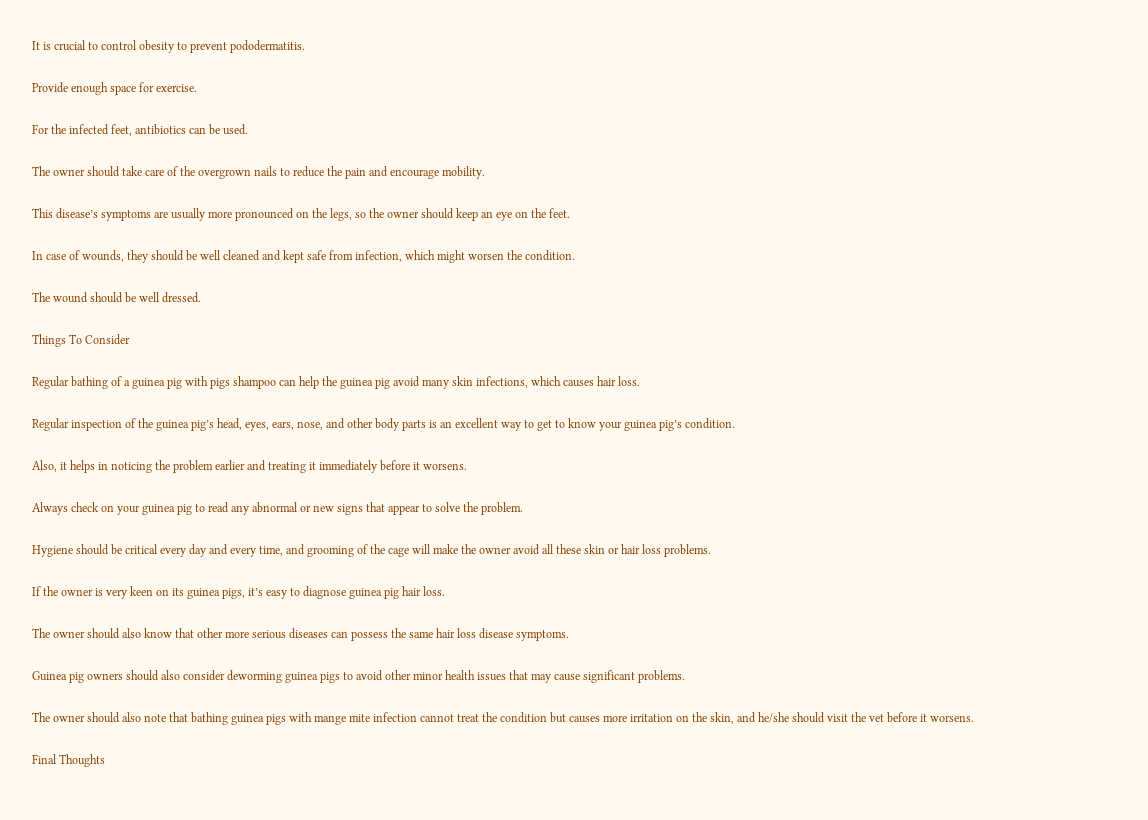It is crucial to control obesity to prevent pododermatitis.

Provide enough space for exercise.

For the infected feet, antibiotics can be used.

The owner should take care of the overgrown nails to reduce the pain and encourage mobility.

This disease’s symptoms are usually more pronounced on the legs, so the owner should keep an eye on the feet.

In case of wounds, they should be well cleaned and kept safe from infection, which might worsen the condition.

The wound should be well dressed.

Things To Consider

Regular bathing of a guinea pig with pigs shampoo can help the guinea pig avoid many skin infections, which causes hair loss.

Regular inspection of the guinea pig’s head, eyes, ears, nose, and other body parts is an excellent way to get to know your guinea pig’s condition.

Also, it helps in noticing the problem earlier and treating it immediately before it worsens.

Always check on your guinea pig to read any abnormal or new signs that appear to solve the problem.

Hygiene should be critical every day and every time, and grooming of the cage will make the owner avoid all these skin or hair loss problems.

If the owner is very keen on its guinea pigs, it’s easy to diagnose guinea pig hair loss.

The owner should also know that other more serious diseases can possess the same hair loss disease symptoms.

Guinea pig owners should also consider deworming guinea pigs to avoid other minor health issues that may cause significant problems.

The owner should also note that bathing guinea pigs with mange mite infection cannot treat the condition but causes more irritation on the skin, and he/she should visit the vet before it worsens.

Final Thoughts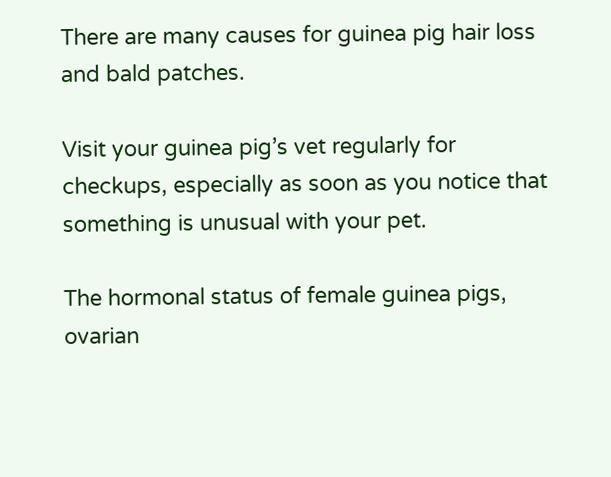There are many causes for guinea pig hair loss and bald patches.

Visit your guinea pig’s vet regularly for checkups, especially as soon as you notice that something is unusual with your pet.

The hormonal status of female guinea pigs, ovarian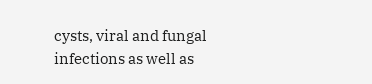cysts, viral and fungal infections as well as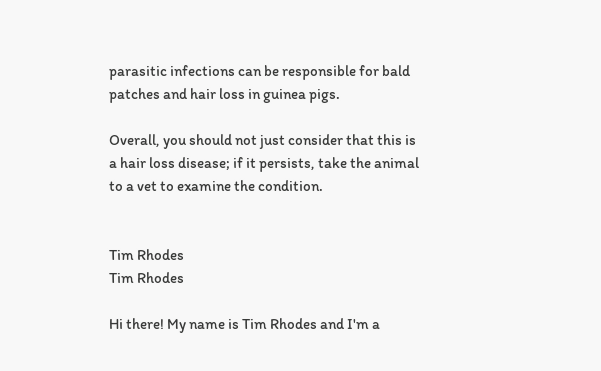parasitic infections can be responsible for bald patches and hair loss in guinea pigs.

Overall, you should not just consider that this is a hair loss disease; if it persists, take the animal to a vet to examine the condition.


Tim Rhodes
Tim Rhodes

Hi there! My name is Tim Rhodes and I'm a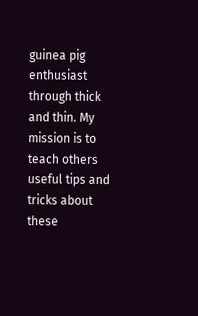guinea pig enthusiast through thick and thin. My mission is to teach others useful tips and tricks about these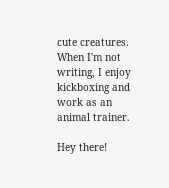cute creatures. When I'm not writing, I enjoy kickboxing and work as an animal trainer.

Hey there!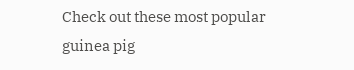Check out these most popular guinea pig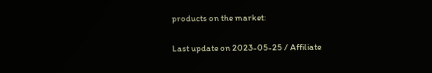products on the market:

Last update on 2023-05-25 / Affiliate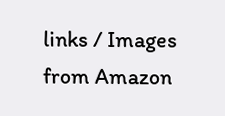links / Images from Amazon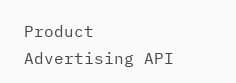Product Advertising API